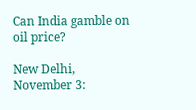Can India gamble on oil price?

New Delhi, November 3: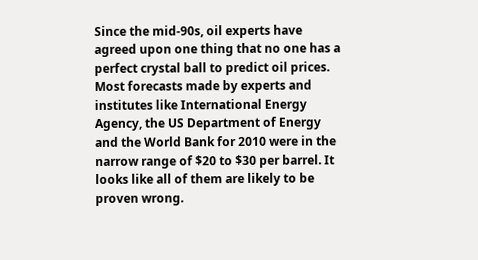Since the mid-90s, oil experts have agreed upon one thing that no one has a perfect crystal ball to predict oil prices. Most forecasts made by experts and institutes like International Energy Agency, the US Department of Energy and the World Bank for 2010 were in the narrow range of $20 to $30 per barrel. It looks like all of them are likely to be proven wrong.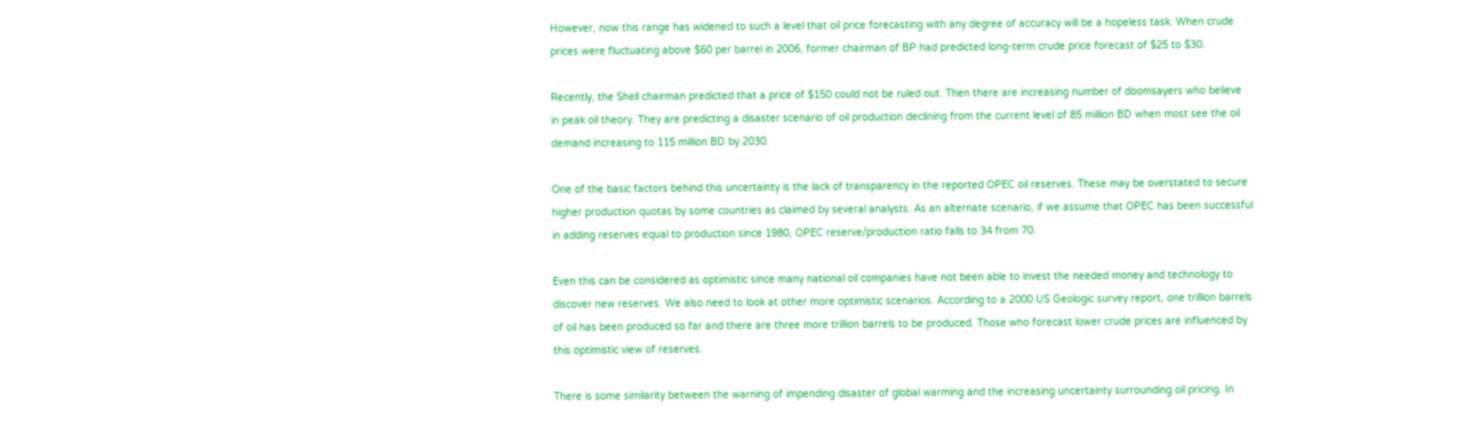However, now this range has widened to such a level that oil price forecasting with any degree of accuracy will be a hopeless task. When crude prices were fluctuating above $60 per barrel in 2006, former chairman of BP had predicted long-term crude price forecast of $25 to $30.

Recently, the Shell chairman predicted that a price of $150 could not be ruled out. Then there are increasing number of doomsayers who believe in peak oil theory. They are predicting a disaster scenario of oil production declining from the current level of 85 million BD when most see the oil demand increasing to 115 million BD by 2030.

One of the basic factors behind this uncertainty is the lack of transparency in the reported OPEC oil reserves. These may be overstated to secure higher production quotas by some countries as claimed by several analysts. As an alternate scenario, if we assume that OPEC has been successful in adding reserves equal to production since 1980, OPEC reserve/production ratio falls to 34 from 70.

Even this can be considered as optimistic since many national oil companies have not been able to invest the needed money and technology to discover new reserves. We also need to look at other more optimistic scenarios. According to a 2000 US Geologic survey report, one trillion barrels of oil has been produced so far and there are three more trillion barrels to be produced. Those who forecast lower crude prices are influenced by this optimistic view of reserves.

There is some similarity between the warning of impending disaster of global warming and the increasing uncertainty surrounding oil pricing. In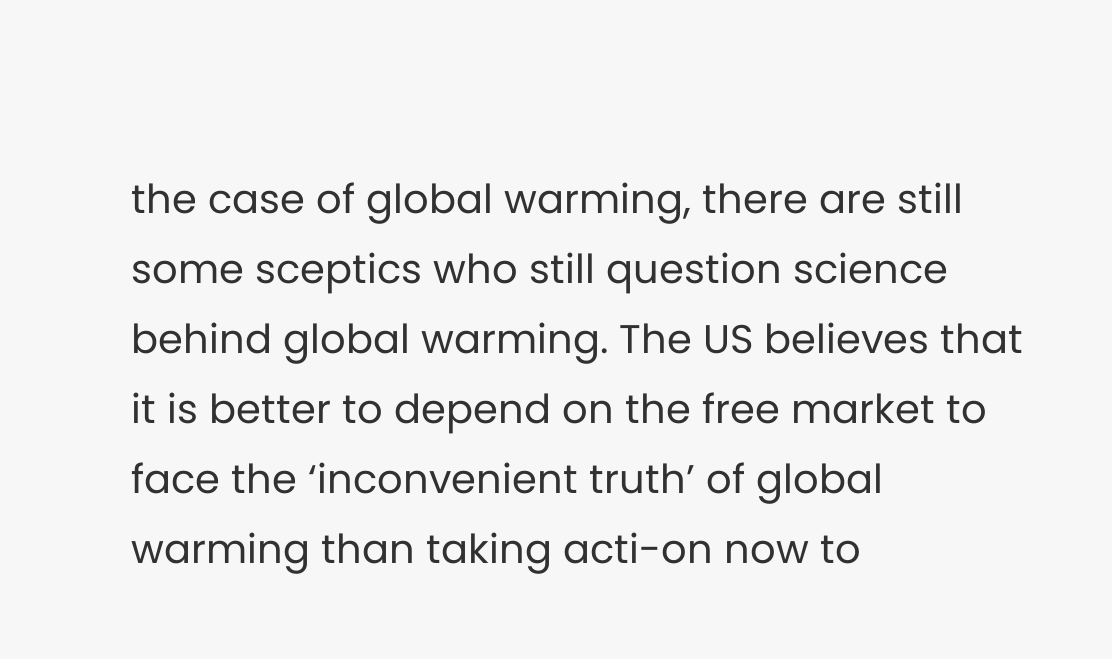the case of global warming, there are still some sceptics who still question science behind global warming. The US believes that it is better to depend on the free market to face the ‘inconvenient truth’ of global warming than taking acti-on now to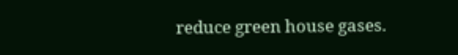reduce green house gases.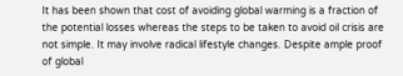It has been shown that cost of avoiding global warming is a fraction of the potential losses whereas the steps to be taken to avoid oil crisis are not simple. It may involve radical lifestyle changes. Despite ample proof of global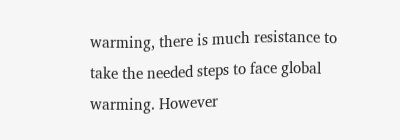warming, there is much resistance to take the needed steps to face global warming. However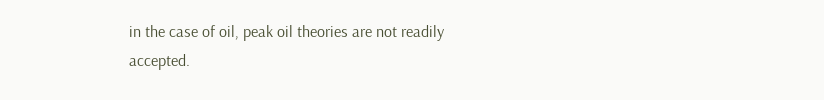in the case of oil, peak oil theories are not readily accepted.